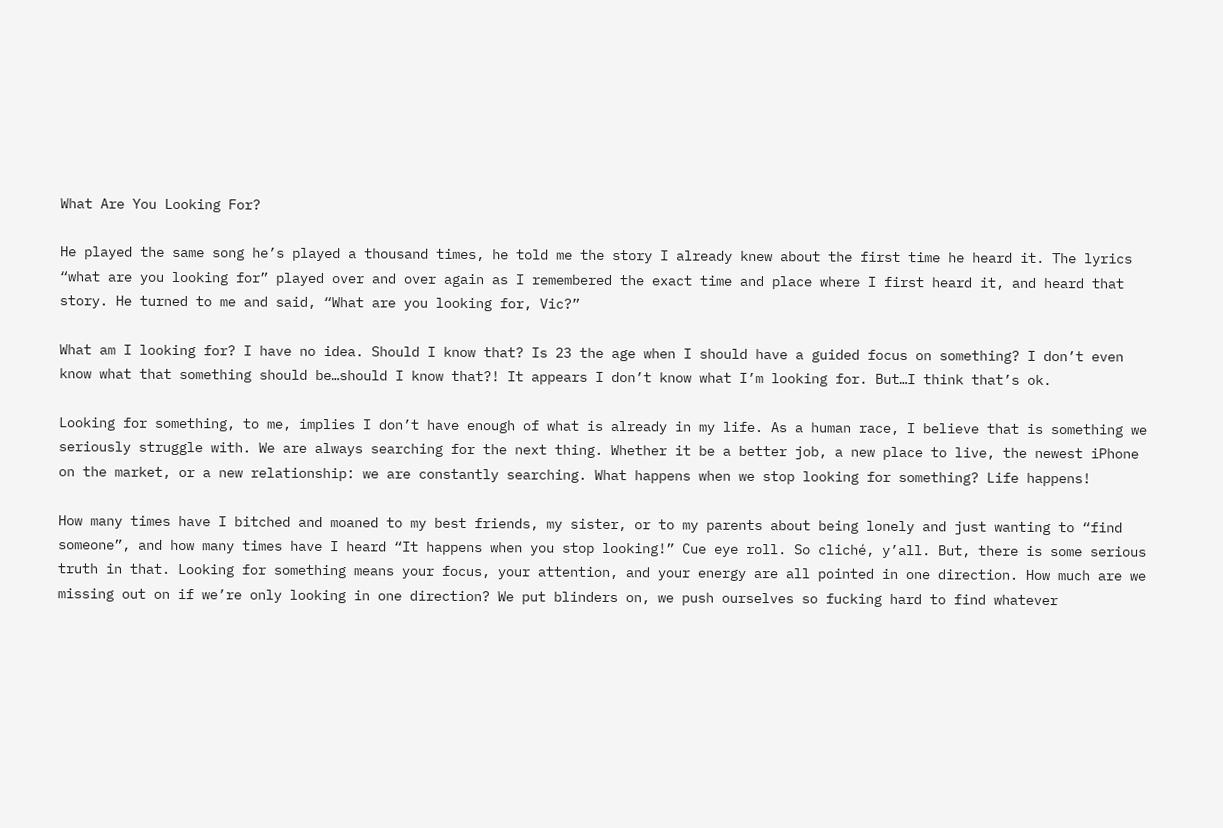What Are You Looking For?

He played the same song he’s played a thousand times, he told me the story I already knew about the first time he heard it. The lyrics “what are you looking for” played over and over again as I remembered the exact time and place where I first heard it, and heard that story. He turned to me and said, “What are you looking for, Vic?”

What am I looking for? I have no idea. Should I know that? Is 23 the age when I should have a guided focus on something? I don’t even know what that something should be…should I know that?! It appears I don’t know what I’m looking for. But…I think that’s ok.

Looking for something, to me, implies I don’t have enough of what is already in my life. As a human race, I believe that is something we seriously struggle with. We are always searching for the next thing. Whether it be a better job, a new place to live, the newest iPhone on the market, or a new relationship: we are constantly searching. What happens when we stop looking for something? Life happens!

How many times have I bitched and moaned to my best friends, my sister, or to my parents about being lonely and just wanting to “find someone”, and how many times have I heard “It happens when you stop looking!” Cue eye roll. So cliché, y’all. But, there is some serious truth in that. Looking for something means your focus, your attention, and your energy are all pointed in one direction. How much are we missing out on if we’re only looking in one direction? We put blinders on, we push ourselves so fucking hard to find whatever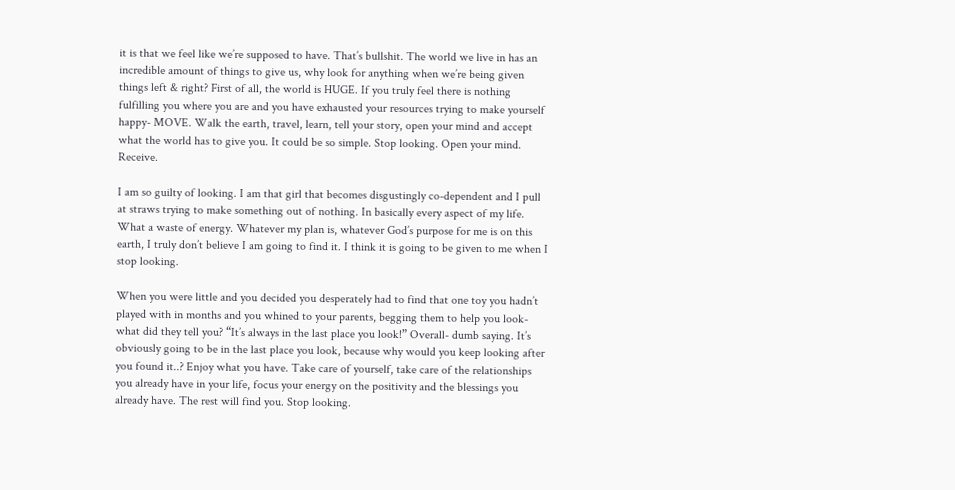it is that we feel like we’re supposed to have. That’s bullshit. The world we live in has an incredible amount of things to give us, why look for anything when we’re being given things left & right? First of all, the world is HUGE. If you truly feel there is nothing fulfilling you where you are and you have exhausted your resources trying to make yourself happy- MOVE. Walk the earth, travel, learn, tell your story, open your mind and accept what the world has to give you. It could be so simple. Stop looking. Open your mind. Receive.

I am so guilty of looking. I am that girl that becomes disgustingly co-dependent and I pull at straws trying to make something out of nothing. In basically every aspect of my life. What a waste of energy. Whatever my plan is, whatever God’s purpose for me is on this earth, I truly don’t believe I am going to find it. I think it is going to be given to me when I stop looking.

When you were little and you decided you desperately had to find that one toy you hadn’t played with in months and you whined to your parents, begging them to help you look- what did they tell you? “It’s always in the last place you look!” Overall- dumb saying. It’s obviously going to be in the last place you look, because why would you keep looking after you found it..? Enjoy what you have. Take care of yourself, take care of the relationships you already have in your life, focus your energy on the positivity and the blessings you already have. The rest will find you. Stop looking.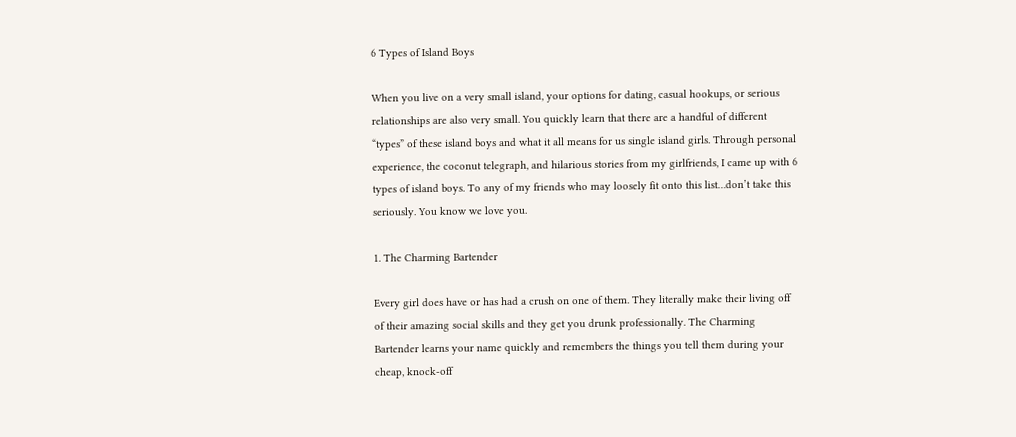6 Types of Island Boys

When you live on a very small island, your options for dating, casual hookups, or serious relationships are also very small. You quickly learn that there are a handful of different “types” of these island boys and what it all means for us single island girls. Through personal experience, the coconut telegraph, and hilarious stories from my girlfriends, I came up with 6 types of island boys. To any of my friends who may loosely fit onto this list…don’t take this seriously. You know we love you.

1. The Charming Bartender

Every girl does have or has had a crush on one of them. They literally make their living off of their amazing social skills and they get you drunk professionally. The Charming Bartender learns your name quickly and remembers the things you tell them during your cheap, knock-off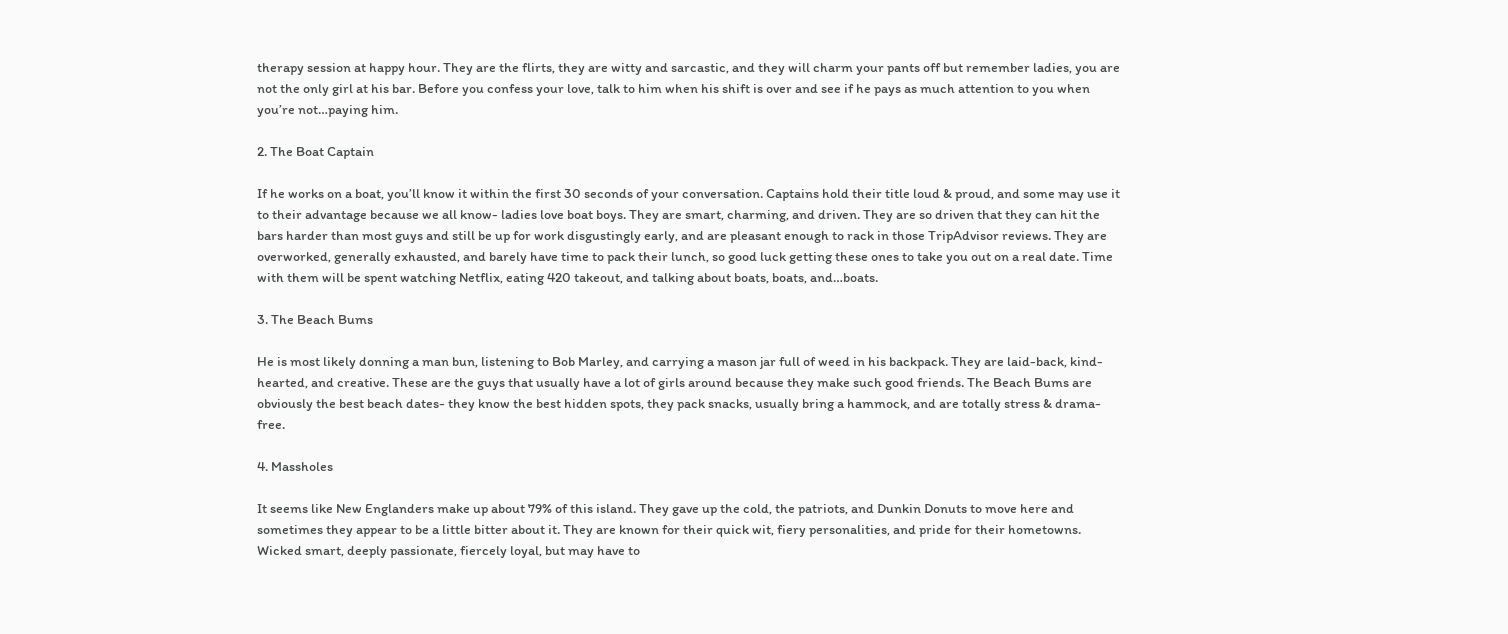therapy session at happy hour. They are the flirts, they are witty and sarcastic, and they will charm your pants off but remember ladies, you are not the only girl at his bar. Before you confess your love, talk to him when his shift is over and see if he pays as much attention to you when you’re not…paying him.

2. The Boat Captain

If he works on a boat, you’ll know it within the first 30 seconds of your conversation. Captains hold their title loud & proud, and some may use it to their advantage because we all know- ladies love boat boys. They are smart, charming, and driven. They are so driven that they can hit the bars harder than most guys and still be up for work disgustingly early, and are pleasant enough to rack in those TripAdvisor reviews. They are overworked, generally exhausted, and barely have time to pack their lunch, so good luck getting these ones to take you out on a real date. Time with them will be spent watching Netflix, eating 420 takeout, and talking about boats, boats, and…boats.

3. The Beach Bums

He is most likely donning a man bun, listening to Bob Marley, and carrying a mason jar full of weed in his backpack. They are laid-back, kind-hearted, and creative. These are the guys that usually have a lot of girls around because they make such good friends. The Beach Bums are obviously the best beach dates- they know the best hidden spots, they pack snacks, usually bring a hammock, and are totally stress & drama-free.

4. Massholes

It seems like New Englanders make up about 79% of this island. They gave up the cold, the patriots, and Dunkin Donuts to move here and sometimes they appear to be a little bitter about it. They are known for their quick wit, fiery personalities, and pride for their hometowns. Wicked smart, deeply passionate, fiercely loyal, but may have to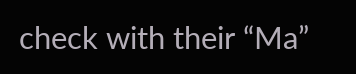check with their “Ma”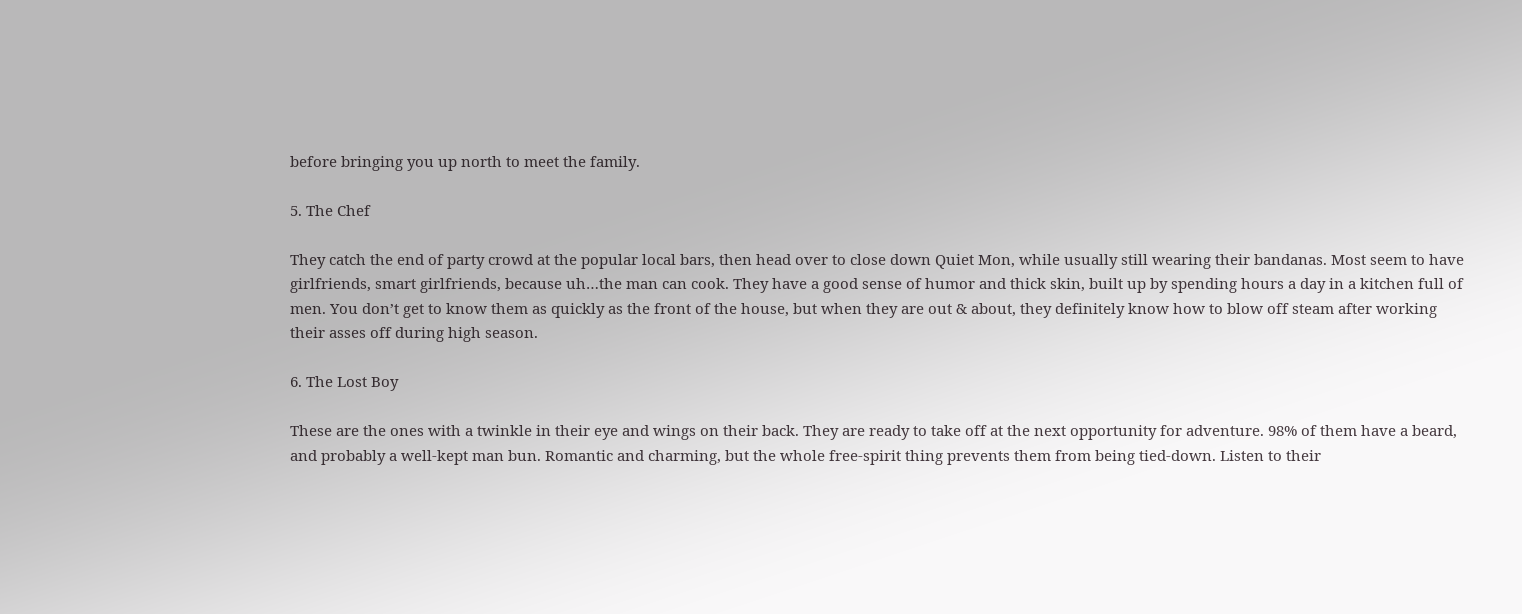before bringing you up north to meet the family.

5. The Chef

They catch the end of party crowd at the popular local bars, then head over to close down Quiet Mon, while usually still wearing their bandanas. Most seem to have girlfriends, smart girlfriends, because uh…the man can cook. They have a good sense of humor and thick skin, built up by spending hours a day in a kitchen full of men. You don’t get to know them as quickly as the front of the house, but when they are out & about, they definitely know how to blow off steam after working their asses off during high season.

6. The Lost Boy

These are the ones with a twinkle in their eye and wings on their back. They are ready to take off at the next opportunity for adventure. 98% of them have a beard, and probably a well-kept man bun. Romantic and charming, but the whole free-spirit thing prevents them from being tied-down. Listen to their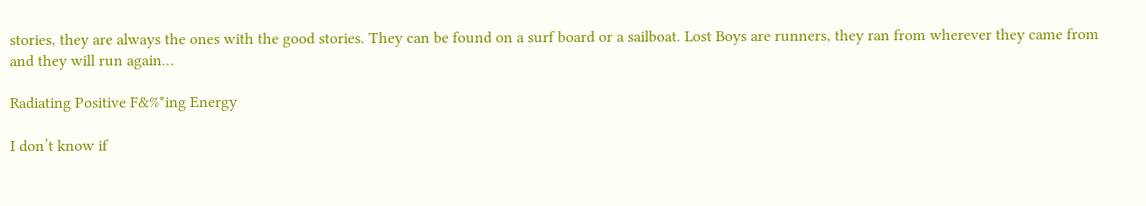stories, they are always the ones with the good stories. They can be found on a surf board or a sailboat. Lost Boys are runners, they ran from wherever they came from and they will run again…

Radiating Positive F&%*ing Energy

I don’t know if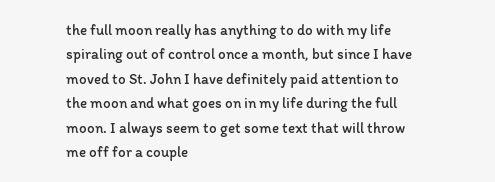the full moon really has anything to do with my life spiraling out of control once a month, but since I have moved to St. John I have definitely paid attention to the moon and what goes on in my life during the full moon. I always seem to get some text that will throw me off for a couple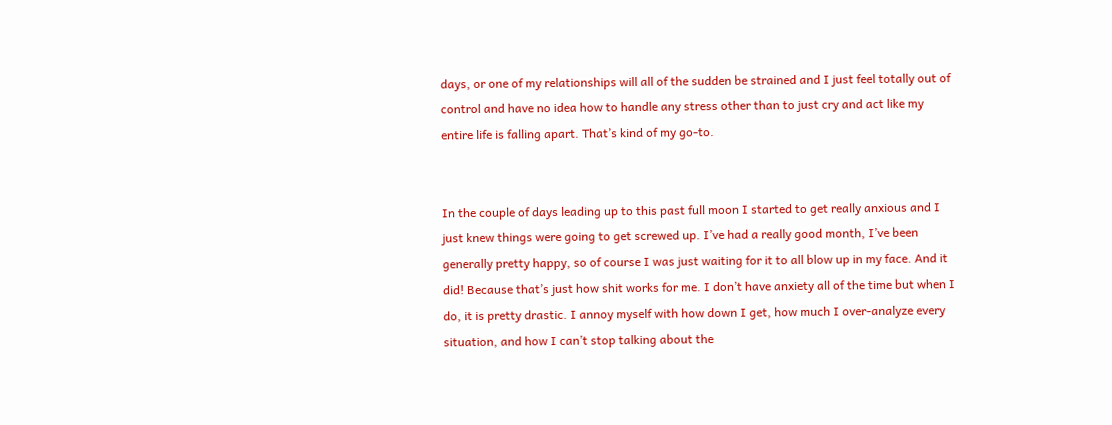days, or one of my relationships will all of the sudden be strained and I just feel totally out of control and have no idea how to handle any stress other than to just cry and act like my entire life is falling apart. That’s kind of my go-to.


In the couple of days leading up to this past full moon I started to get really anxious and I just knew things were going to get screwed up. I’ve had a really good month, I’ve been generally pretty happy, so of course I was just waiting for it to all blow up in my face. And it did! Because that’s just how shit works for me. I don’t have anxiety all of the time but when I do, it is pretty drastic. I annoy myself with how down I get, how much I over-analyze every situation, and how I can’t stop talking about the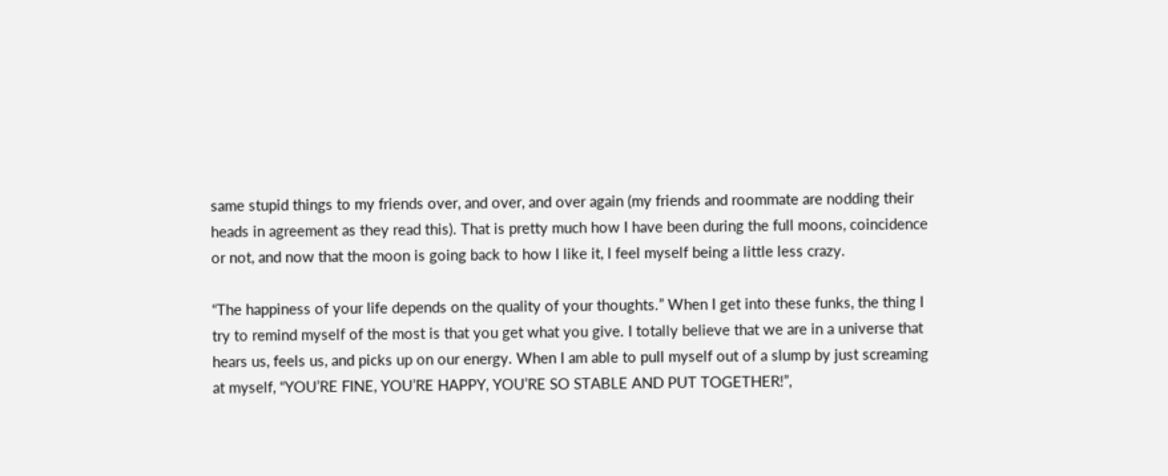same stupid things to my friends over, and over, and over again (my friends and roommate are nodding their heads in agreement as they read this). That is pretty much how I have been during the full moons, coincidence or not, and now that the moon is going back to how I like it, I feel myself being a little less crazy.

“The happiness of your life depends on the quality of your thoughts.” When I get into these funks, the thing I try to remind myself of the most is that you get what you give. I totally believe that we are in a universe that hears us, feels us, and picks up on our energy. When I am able to pull myself out of a slump by just screaming at myself, “YOU’RE FINE, YOU’RE HAPPY, YOU’RE SO STABLE AND PUT TOGETHER!”,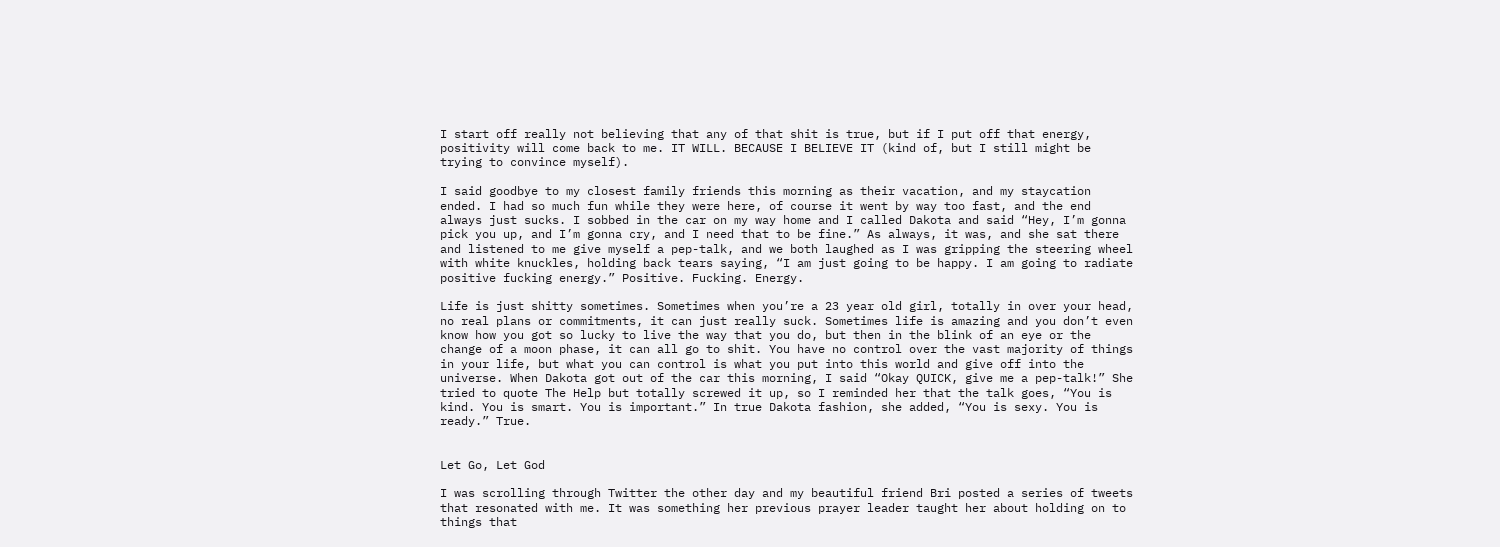I start off really not believing that any of that shit is true, but if I put off that energy, positivity will come back to me. IT WILL. BECAUSE I BELIEVE IT (kind of, but I still might be trying to convince myself).

I said goodbye to my closest family friends this morning as their vacation, and my staycation ended. I had so much fun while they were here, of course it went by way too fast, and the end always just sucks. I sobbed in the car on my way home and I called Dakota and said “Hey, I’m gonna pick you up, and I’m gonna cry, and I need that to be fine.” As always, it was, and she sat there and listened to me give myself a pep-talk, and we both laughed as I was gripping the steering wheel with white knuckles, holding back tears saying, “I am just going to be happy. I am going to radiate positive fucking energy.” Positive. Fucking. Energy.

Life is just shitty sometimes. Sometimes when you’re a 23 year old girl, totally in over your head, no real plans or commitments, it can just really suck. Sometimes life is amazing and you don’t even know how you got so lucky to live the way that you do, but then in the blink of an eye or the change of a moon phase, it can all go to shit. You have no control over the vast majority of things in your life, but what you can control is what you put into this world and give off into the universe. When Dakota got out of the car this morning, I said “Okay QUICK, give me a pep-talk!” She tried to quote The Help but totally screwed it up, so I reminded her that the talk goes, “You is kind. You is smart. You is important.” In true Dakota fashion, she added, “You is sexy. You is ready.” True.


Let Go, Let God

I was scrolling through Twitter the other day and my beautiful friend Bri posted a series of tweets that resonated with me. It was something her previous prayer leader taught her about holding on to things that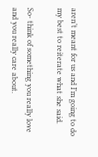aren’t meant for us and I’m going to do my best to reiterate what she said.

So- think of something you really love and you really care about.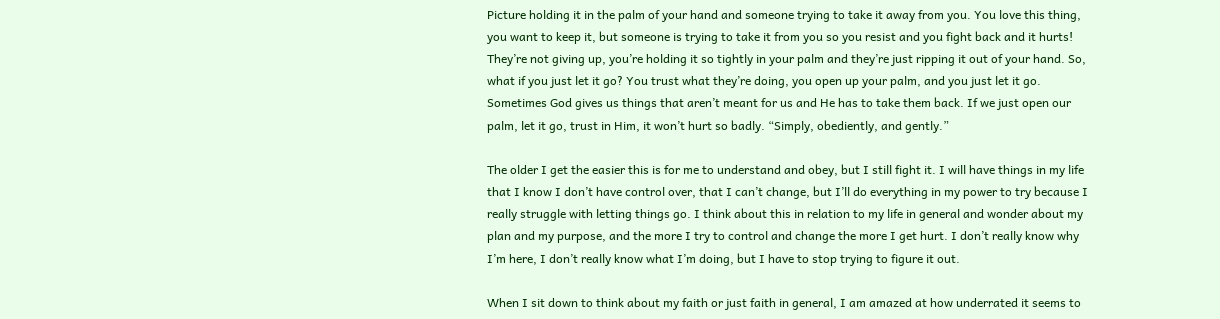Picture holding it in the palm of your hand and someone trying to take it away from you. You love this thing, you want to keep it, but someone is trying to take it from you so you resist and you fight back and it hurts! They’re not giving up, you’re holding it so tightly in your palm and they’re just ripping it out of your hand. So, what if you just let it go? You trust what they’re doing, you open up your palm, and you just let it go. Sometimes God gives us things that aren’t meant for us and He has to take them back. If we just open our palm, let it go, trust in Him, it won’t hurt so badly. “Simply, obediently, and gently.”

The older I get the easier this is for me to understand and obey, but I still fight it. I will have things in my life that I know I don’t have control over, that I can’t change, but I’ll do everything in my power to try because I really struggle with letting things go. I think about this in relation to my life in general and wonder about my plan and my purpose, and the more I try to control and change the more I get hurt. I don’t really know why I’m here, I don’t really know what I’m doing, but I have to stop trying to figure it out.

When I sit down to think about my faith or just faith in general, I am amazed at how underrated it seems to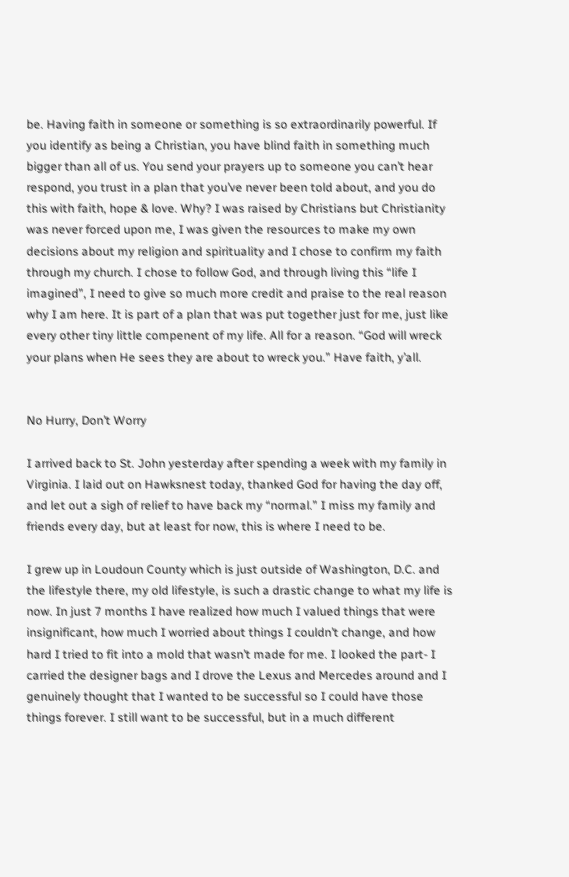be. Having faith in someone or something is so extraordinarily powerful. If you identify as being a Christian, you have blind faith in something much bigger than all of us. You send your prayers up to someone you can’t hear respond, you trust in a plan that you’ve never been told about, and you do this with faith, hope & love. Why? I was raised by Christians but Christianity was never forced upon me, I was given the resources to make my own decisions about my religion and spirituality and I chose to confirm my faith through my church. I chose to follow God, and through living this “life I imagined”, I need to give so much more credit and praise to the real reason why I am here. It is part of a plan that was put together just for me, just like every other tiny little compenent of my life. All for a reason. “God will wreck your plans when He sees they are about to wreck you.” Have faith, y’all.


No Hurry, Don’t Worry

I arrived back to St. John yesterday after spending a week with my family in Virginia. I laid out on Hawksnest today, thanked God for having the day off, and let out a sigh of relief to have back my “normal.” I miss my family and friends every day, but at least for now, this is where I need to be.

I grew up in Loudoun County which is just outside of Washington, D.C. and the lifestyle there, my old lifestyle, is such a drastic change to what my life is now. In just 7 months I have realized how much I valued things that were insignificant, how much I worried about things I couldn’t change, and how hard I tried to fit into a mold that wasn’t made for me. I looked the part- I carried the designer bags and I drove the Lexus and Mercedes around and I genuinely thought that I wanted to be successful so I could have those things forever. I still want to be successful, but in a much different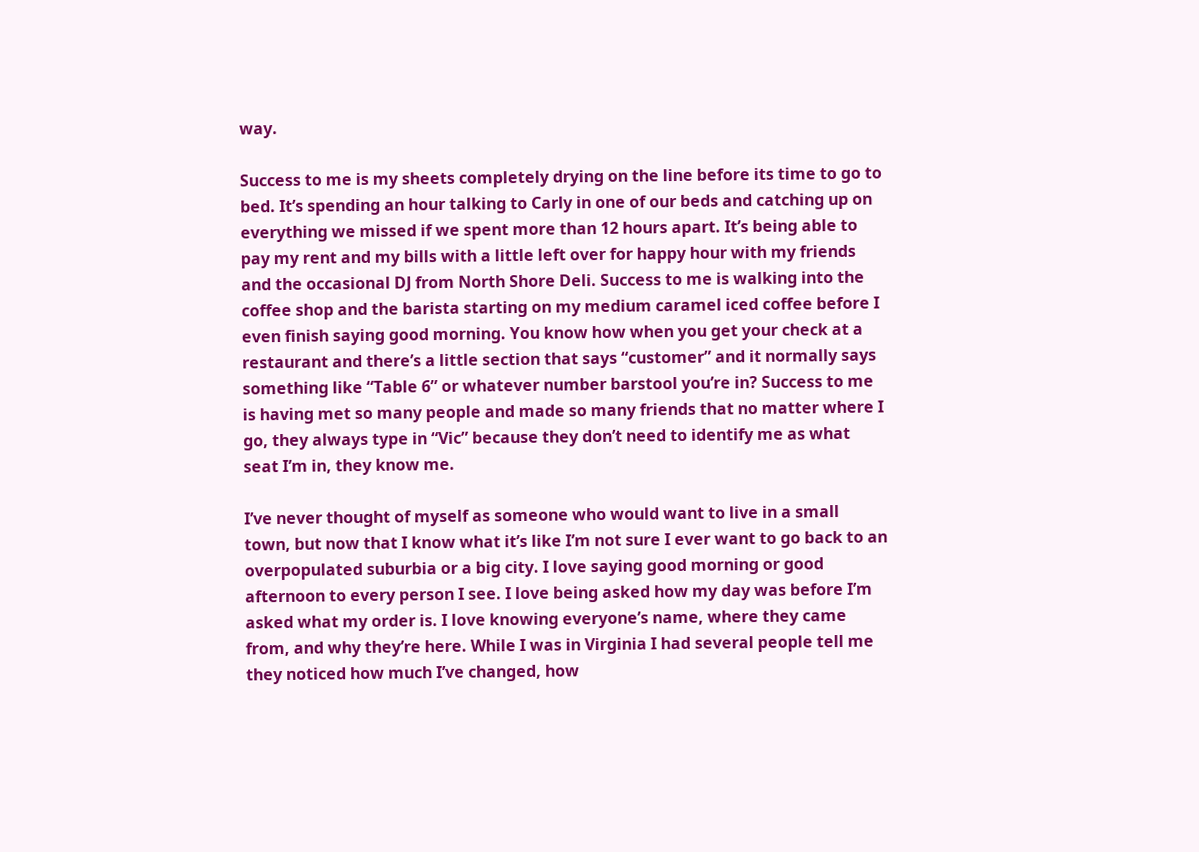way.

Success to me is my sheets completely drying on the line before its time to go to bed. It’s spending an hour talking to Carly in one of our beds and catching up on everything we missed if we spent more than 12 hours apart. It’s being able to pay my rent and my bills with a little left over for happy hour with my friends and the occasional DJ from North Shore Deli. Success to me is walking into the coffee shop and the barista starting on my medium caramel iced coffee before I even finish saying good morning. You know how when you get your check at a restaurant and there’s a little section that says “customer” and it normally says something like “Table 6” or whatever number barstool you’re in? Success to me is having met so many people and made so many friends that no matter where I go, they always type in “Vic” because they don’t need to identify me as what seat I’m in, they know me.

I’ve never thought of myself as someone who would want to live in a small town, but now that I know what it’s like I’m not sure I ever want to go back to an overpopulated suburbia or a big city. I love saying good morning or good afternoon to every person I see. I love being asked how my day was before I’m asked what my order is. I love knowing everyone’s name, where they came from, and why they’re here. While I was in Virginia I had several people tell me they noticed how much I’ve changed, how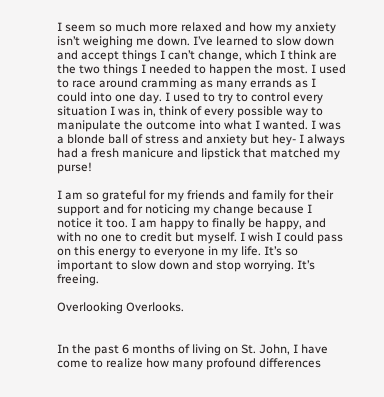I seem so much more relaxed and how my anxiety isn’t weighing me down. I’ve learned to slow down and accept things I can’t change, which I think are the two things I needed to happen the most. I used to race around cramming as many errands as I could into one day. I used to try to control every situation I was in, think of every possible way to manipulate the outcome into what I wanted. I was a blonde ball of stress and anxiety but hey- I always had a fresh manicure and lipstick that matched my purse!

I am so grateful for my friends and family for their support and for noticing my change because I notice it too. I am happy to finally be happy, and with no one to credit but myself. I wish I could pass on this energy to everyone in my life. It’s so important to slow down and stop worrying. It’s freeing.

Overlooking Overlooks.


In the past 6 months of living on St. John, I have come to realize how many profound differences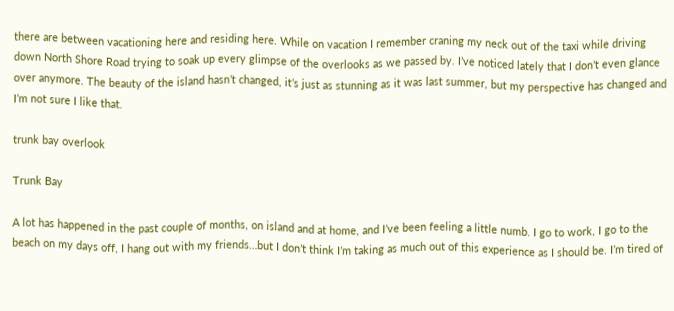there are between vacationing here and residing here. While on vacation I remember craning my neck out of the taxi while driving down North Shore Road trying to soak up every glimpse of the overlooks as we passed by. I’ve noticed lately that I don’t even glance over anymore. The beauty of the island hasn’t changed, it’s just as stunning as it was last summer, but my perspective has changed and I’m not sure I like that.

trunk bay overlook

Trunk Bay

A lot has happened in the past couple of months, on island and at home, and I’ve been feeling a little numb. I go to work, I go to the beach on my days off, I hang out with my friends…but I don’t think I’m taking as much out of this experience as I should be. I’m tired of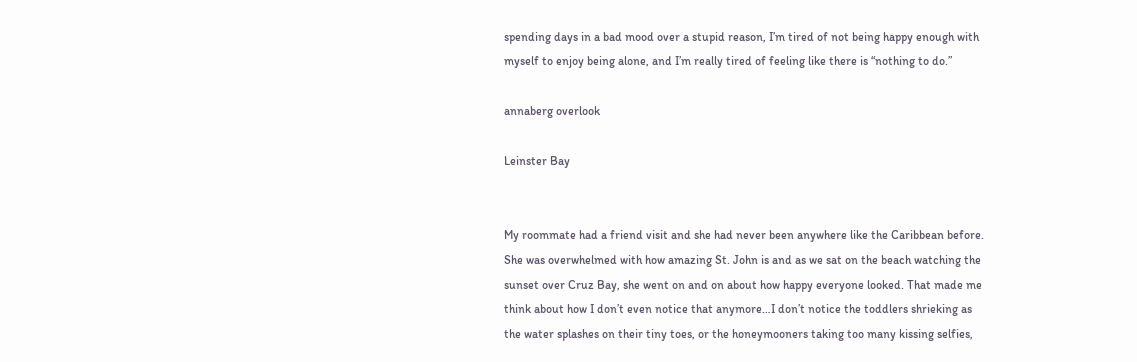spending days in a bad mood over a stupid reason, I’m tired of not being happy enough with myself to enjoy being alone, and I’m really tired of feeling like there is “nothing to do.”

annaberg overlook

Leinster Bay


My roommate had a friend visit and she had never been anywhere like the Caribbean before. She was overwhelmed with how amazing St. John is and as we sat on the beach watching the sunset over Cruz Bay, she went on and on about how happy everyone looked. That made me think about how I don’t even notice that anymore…I don’t notice the toddlers shrieking as the water splashes on their tiny toes, or the honeymooners taking too many kissing selfies,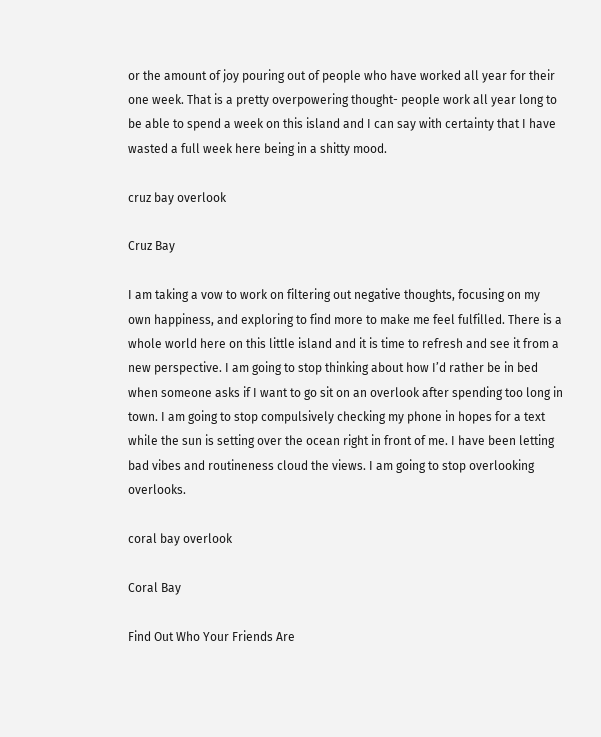or the amount of joy pouring out of people who have worked all year for their one week. That is a pretty overpowering thought- people work all year long to be able to spend a week on this island and I can say with certainty that I have wasted a full week here being in a shitty mood.

cruz bay overlook

Cruz Bay

I am taking a vow to work on filtering out negative thoughts, focusing on my own happiness, and exploring to find more to make me feel fulfilled. There is a whole world here on this little island and it is time to refresh and see it from a new perspective. I am going to stop thinking about how I’d rather be in bed when someone asks if I want to go sit on an overlook after spending too long in town. I am going to stop compulsively checking my phone in hopes for a text while the sun is setting over the ocean right in front of me. I have been letting bad vibes and routineness cloud the views. I am going to stop overlooking overlooks.

coral bay overlook

Coral Bay

Find Out Who Your Friends Are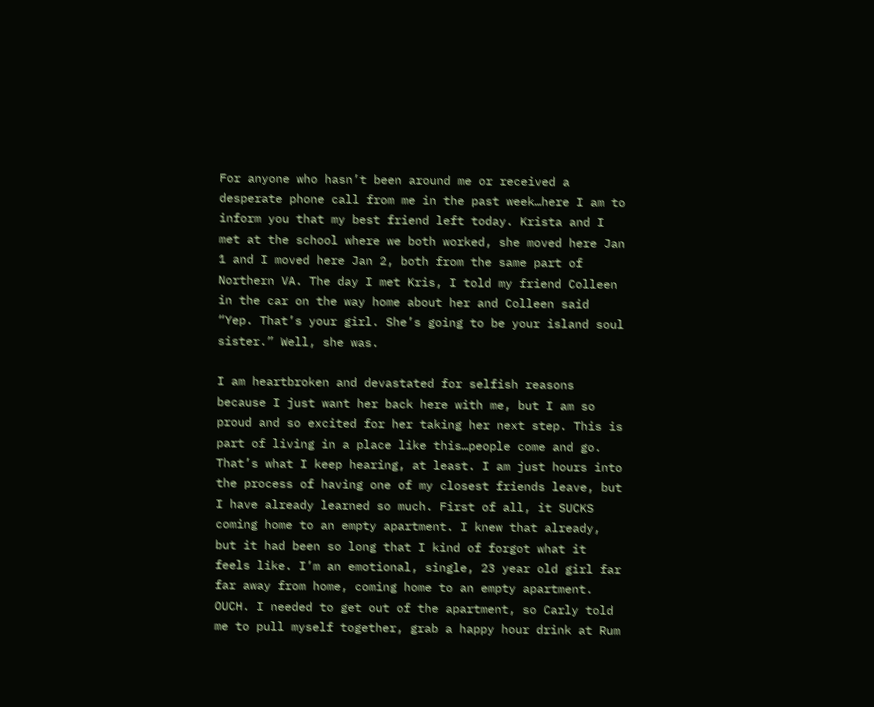For anyone who hasn’t been around me or received a desperate phone call from me in the past week…here I am to inform you that my best friend left today. Krista and I met at the school where we both worked, she moved here Jan 1 and I moved here Jan 2, both from the same part of Northern VA. The day I met Kris, I told my friend Colleen in the car on the way home about her and Colleen said “Yep. That’s your girl. She’s going to be your island soul sister.” Well, she was.

I am heartbroken and devastated for selfish reasons because I just want her back here with me, but I am so proud and so excited for her taking her next step. This is part of living in a place like this…people come and go. That’s what I keep hearing, at least. I am just hours into the process of having one of my closest friends leave, but I have already learned so much. First of all, it SUCKS coming home to an empty apartment. I knew that already, but it had been so long that I kind of forgot what it feels like. I’m an emotional, single, 23 year old girl far far away from home, coming home to an empty apartment. OUCH. I needed to get out of the apartment, so Carly told me to pull myself together, grab a happy hour drink at Rum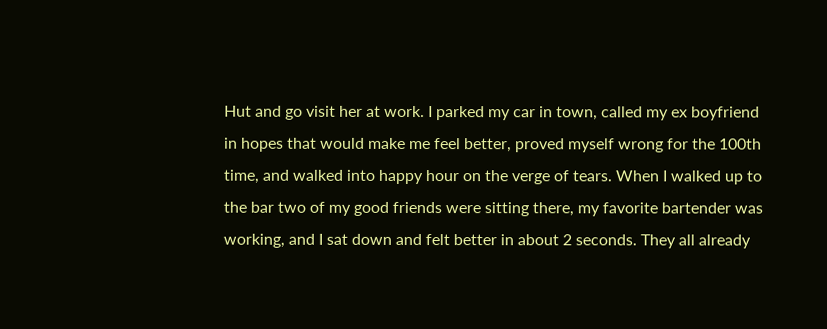Hut and go visit her at work. I parked my car in town, called my ex boyfriend in hopes that would make me feel better, proved myself wrong for the 100th time, and walked into happy hour on the verge of tears. When I walked up to the bar two of my good friends were sitting there, my favorite bartender was working, and I sat down and felt better in about 2 seconds. They all already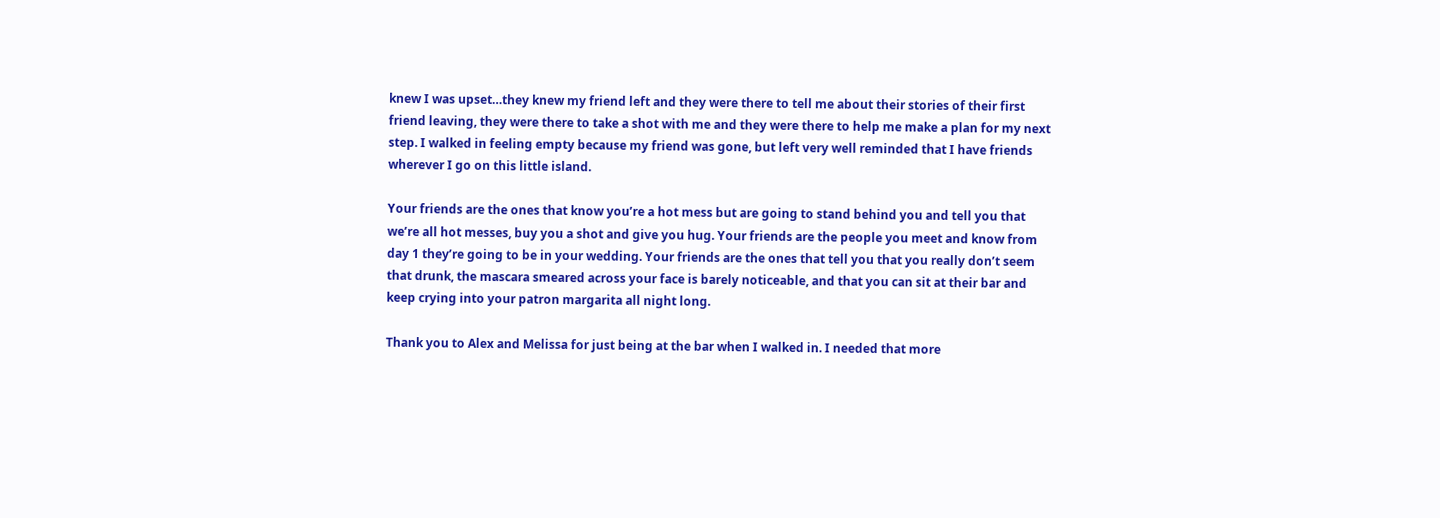knew I was upset…they knew my friend left and they were there to tell me about their stories of their first friend leaving, they were there to take a shot with me and they were there to help me make a plan for my next step. I walked in feeling empty because my friend was gone, but left very well reminded that I have friends wherever I go on this little island.

Your friends are the ones that know you’re a hot mess but are going to stand behind you and tell you that we’re all hot messes, buy you a shot and give you hug. Your friends are the people you meet and know from day 1 they’re going to be in your wedding. Your friends are the ones that tell you that you really don’t seem that drunk, the mascara smeared across your face is barely noticeable, and that you can sit at their bar and keep crying into your patron margarita all night long.

Thank you to Alex and Melissa for just being at the bar when I walked in. I needed that more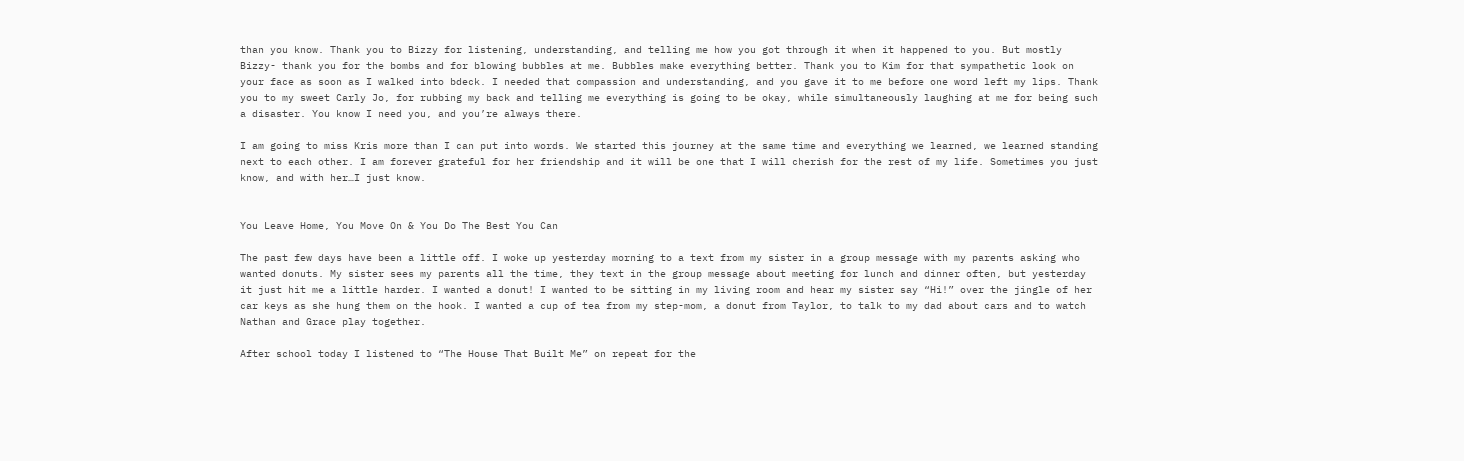than you know. Thank you to Bizzy for listening, understanding, and telling me how you got through it when it happened to you. But mostly Bizzy- thank you for the bombs and for blowing bubbles at me. Bubbles make everything better. Thank you to Kim for that sympathetic look on your face as soon as I walked into bdeck. I needed that compassion and understanding, and you gave it to me before one word left my lips. Thank you to my sweet Carly Jo, for rubbing my back and telling me everything is going to be okay, while simultaneously laughing at me for being such a disaster. You know I need you, and you’re always there.

I am going to miss Kris more than I can put into words. We started this journey at the same time and everything we learned, we learned standing next to each other. I am forever grateful for her friendship and it will be one that I will cherish for the rest of my life. Sometimes you just know, and with her…I just know.


You Leave Home, You Move On & You Do The Best You Can

The past few days have been a little off. I woke up yesterday morning to a text from my sister in a group message with my parents asking who wanted donuts. My sister sees my parents all the time, they text in the group message about meeting for lunch and dinner often, but yesterday it just hit me a little harder. I wanted a donut! I wanted to be sitting in my living room and hear my sister say “Hi!” over the jingle of her car keys as she hung them on the hook. I wanted a cup of tea from my step-mom, a donut from Taylor, to talk to my dad about cars and to watch Nathan and Grace play together.

After school today I listened to “The House That Built Me” on repeat for the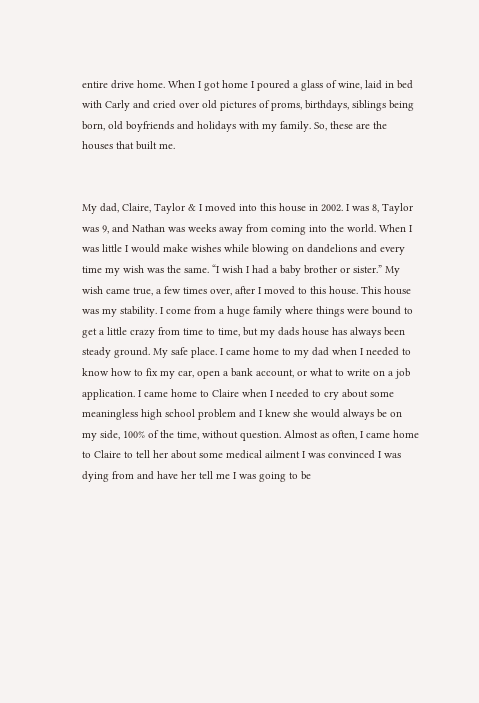entire drive home. When I got home I poured a glass of wine, laid in bed with Carly and cried over old pictures of proms, birthdays, siblings being born, old boyfriends and holidays with my family. So, these are the houses that built me.


My dad, Claire, Taylor & I moved into this house in 2002. I was 8, Taylor was 9, and Nathan was weeks away from coming into the world. When I was little I would make wishes while blowing on dandelions and every time my wish was the same. “I wish I had a baby brother or sister.” My wish came true, a few times over, after I moved to this house. This house was my stability. I come from a huge family where things were bound to get a little crazy from time to time, but my dads house has always been steady ground. My safe place. I came home to my dad when I needed to know how to fix my car, open a bank account, or what to write on a job application. I came home to Claire when I needed to cry about some meaningless high school problem and I knew she would always be on my side, 100% of the time, without question. Almost as often, I came home to Claire to tell her about some medical ailment I was convinced I was dying from and have her tell me I was going to be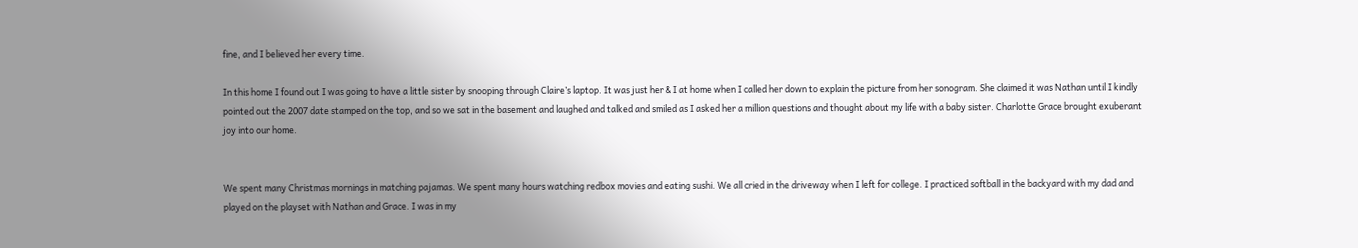fine, and I believed her every time.

In this home I found out I was going to have a little sister by snooping through Claire’s laptop. It was just her & I at home when I called her down to explain the picture from her sonogram. She claimed it was Nathan until I kindly pointed out the 2007 date stamped on the top, and so we sat in the basement and laughed and talked and smiled as I asked her a million questions and thought about my life with a baby sister. Charlotte Grace brought exuberant joy into our home.


We spent many Christmas mornings in matching pajamas. We spent many hours watching redbox movies and eating sushi. We all cried in the driveway when I left for college. I practiced softball in the backyard with my dad and played on the playset with Nathan and Grace. I was in my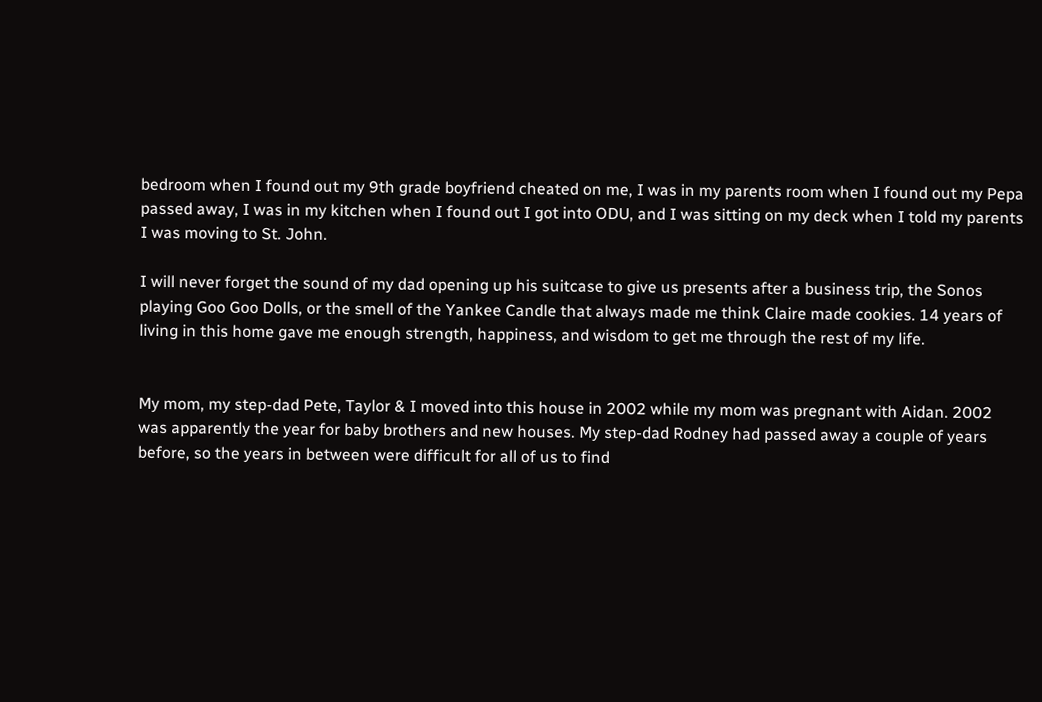bedroom when I found out my 9th grade boyfriend cheated on me, I was in my parents room when I found out my Pepa passed away, I was in my kitchen when I found out I got into ODU, and I was sitting on my deck when I told my parents I was moving to St. John.

I will never forget the sound of my dad opening up his suitcase to give us presents after a business trip, the Sonos playing Goo Goo Dolls, or the smell of the Yankee Candle that always made me think Claire made cookies. 14 years of living in this home gave me enough strength, happiness, and wisdom to get me through the rest of my life.


My mom, my step-dad Pete, Taylor & I moved into this house in 2002 while my mom was pregnant with Aidan. 2002 was apparently the year for baby brothers and new houses. My step-dad Rodney had passed away a couple of years before, so the years in between were difficult for all of us to find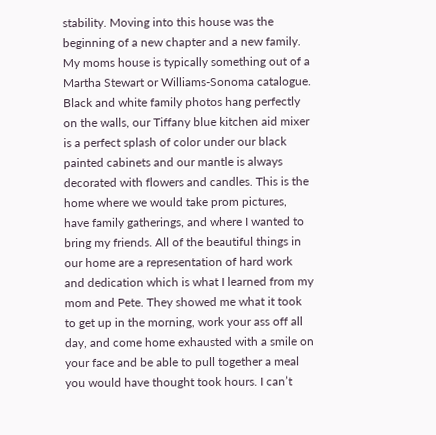stability. Moving into this house was the beginning of a new chapter and a new family. My moms house is typically something out of a Martha Stewart or Williams-Sonoma catalogue. Black and white family photos hang perfectly on the walls, our Tiffany blue kitchen aid mixer is a perfect splash of color under our black painted cabinets and our mantle is always decorated with flowers and candles. This is the home where we would take prom pictures, have family gatherings, and where I wanted to bring my friends. All of the beautiful things in our home are a representation of hard work and dedication which is what I learned from my mom and Pete. They showed me what it took to get up in the morning, work your ass off all day, and come home exhausted with a smile on your face and be able to pull together a meal you would have thought took hours. I can’t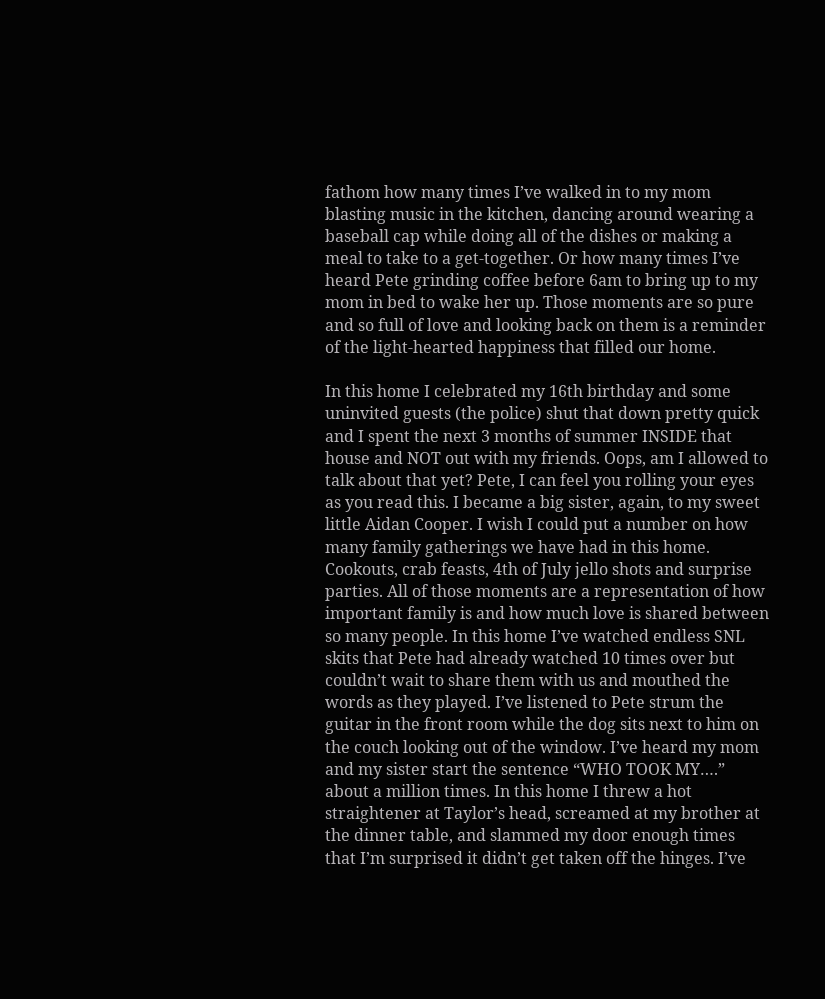fathom how many times I’ve walked in to my mom blasting music in the kitchen, dancing around wearing a baseball cap while doing all of the dishes or making a meal to take to a get-together. Or how many times I’ve heard Pete grinding coffee before 6am to bring up to my mom in bed to wake her up. Those moments are so pure and so full of love and looking back on them is a reminder of the light-hearted happiness that filled our home.

In this home I celebrated my 16th birthday and some uninvited guests (the police) shut that down pretty quick and I spent the next 3 months of summer INSIDE that house and NOT out with my friends. Oops, am I allowed to talk about that yet? Pete, I can feel you rolling your eyes as you read this. I became a big sister, again, to my sweet little Aidan Cooper. I wish I could put a number on how many family gatherings we have had in this home. Cookouts, crab feasts, 4th of July jello shots and surprise parties. All of those moments are a representation of how important family is and how much love is shared between so many people. In this home I’ve watched endless SNL skits that Pete had already watched 10 times over but couldn’t wait to share them with us and mouthed the words as they played. I’ve listened to Pete strum the guitar in the front room while the dog sits next to him on the couch looking out of the window. I’ve heard my mom and my sister start the sentence “WHO TOOK MY….” about a million times. In this home I threw a hot straightener at Taylor’s head, screamed at my brother at the dinner table, and slammed my door enough times that I’m surprised it didn’t get taken off the hinges. I’ve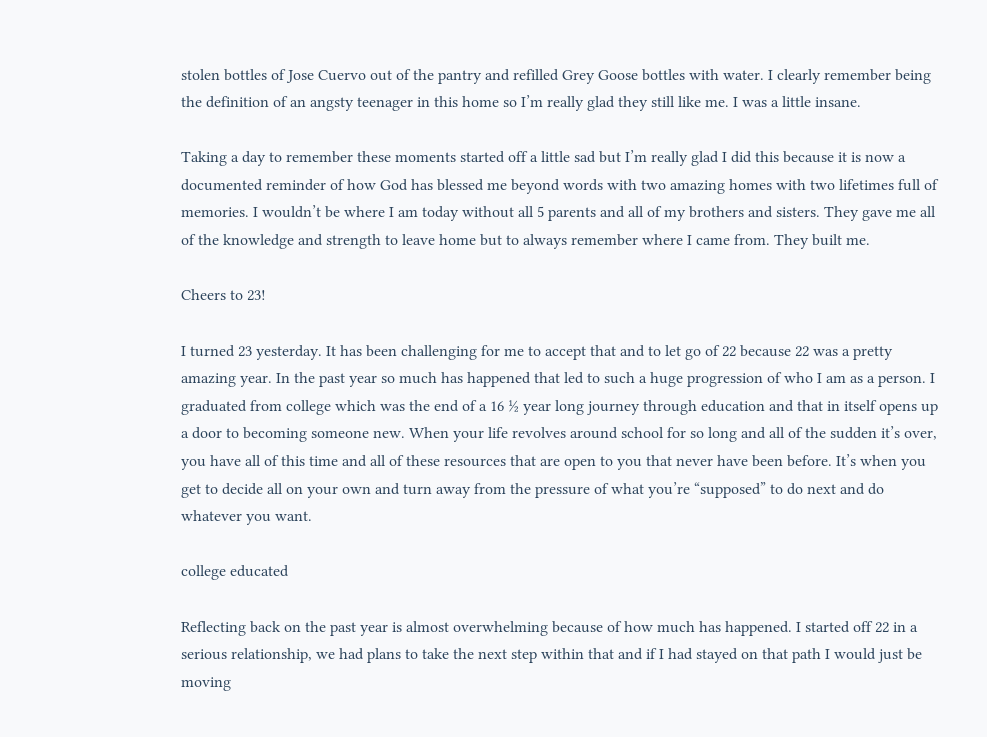stolen bottles of Jose Cuervo out of the pantry and refilled Grey Goose bottles with water. I clearly remember being the definition of an angsty teenager in this home so I’m really glad they still like me. I was a little insane.

Taking a day to remember these moments started off a little sad but I’m really glad I did this because it is now a documented reminder of how God has blessed me beyond words with two amazing homes with two lifetimes full of memories. I wouldn’t be where I am today without all 5 parents and all of my brothers and sisters. They gave me all of the knowledge and strength to leave home but to always remember where I came from. They built me.

Cheers to 23!

I turned 23 yesterday. It has been challenging for me to accept that and to let go of 22 because 22 was a pretty amazing year. In the past year so much has happened that led to such a huge progression of who I am as a person. I graduated from college which was the end of a 16 ½ year long journey through education and that in itself opens up a door to becoming someone new. When your life revolves around school for so long and all of the sudden it’s over, you have all of this time and all of these resources that are open to you that never have been before. It’s when you get to decide all on your own and turn away from the pressure of what you’re “supposed” to do next and do whatever you want.

college educated

Reflecting back on the past year is almost overwhelming because of how much has happened. I started off 22 in a serious relationship, we had plans to take the next step within that and if I had stayed on that path I would just be moving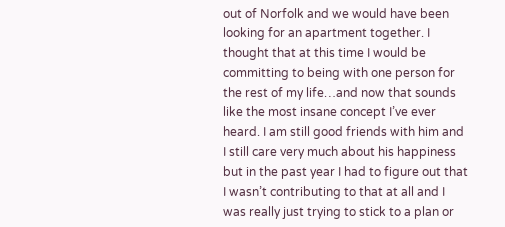out of Norfolk and we would have been looking for an apartment together. I thought that at this time I would be committing to being with one person for the rest of my life…and now that sounds like the most insane concept I’ve ever heard. I am still good friends with him and I still care very much about his happiness but in the past year I had to figure out that I wasn’t contributing to that at all and I was really just trying to stick to a plan or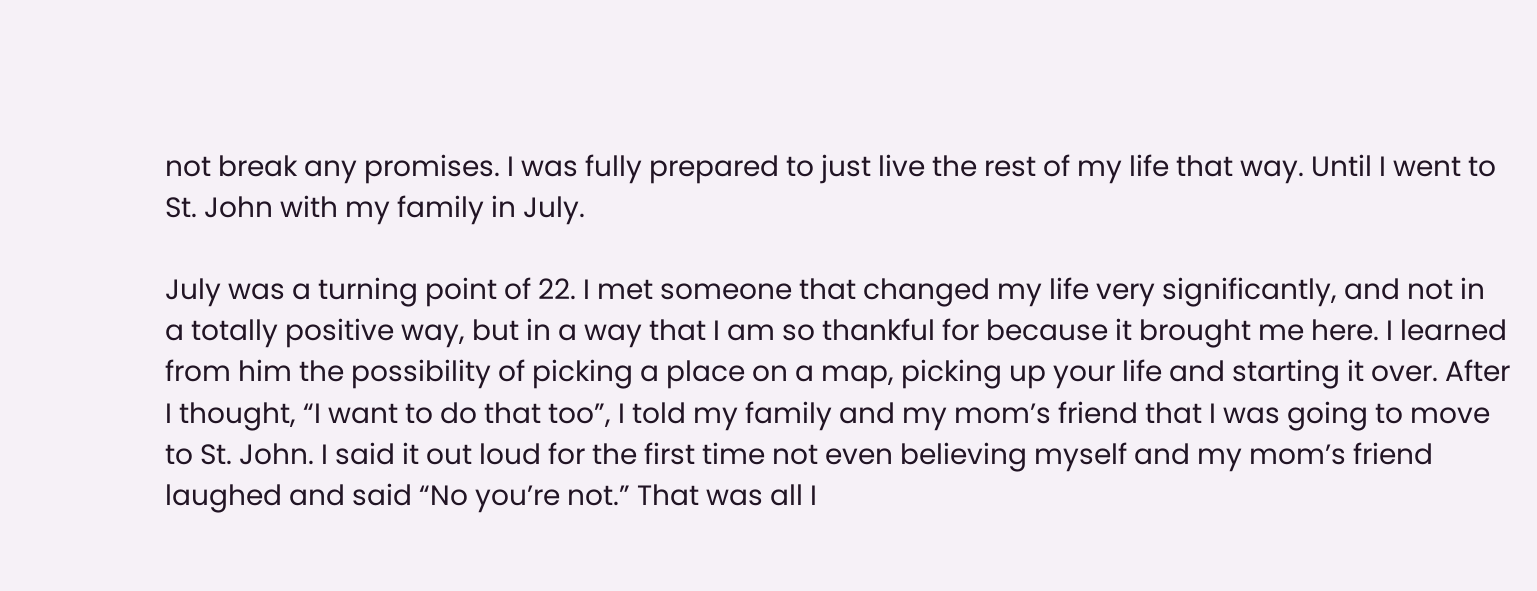not break any promises. I was fully prepared to just live the rest of my life that way. Until I went to St. John with my family in July.

July was a turning point of 22. I met someone that changed my life very significantly, and not in a totally positive way, but in a way that I am so thankful for because it brought me here. I learned from him the possibility of picking a place on a map, picking up your life and starting it over. After I thought, “I want to do that too”, I told my family and my mom’s friend that I was going to move to St. John. I said it out loud for the first time not even believing myself and my mom’s friend laughed and said “No you’re not.” That was all I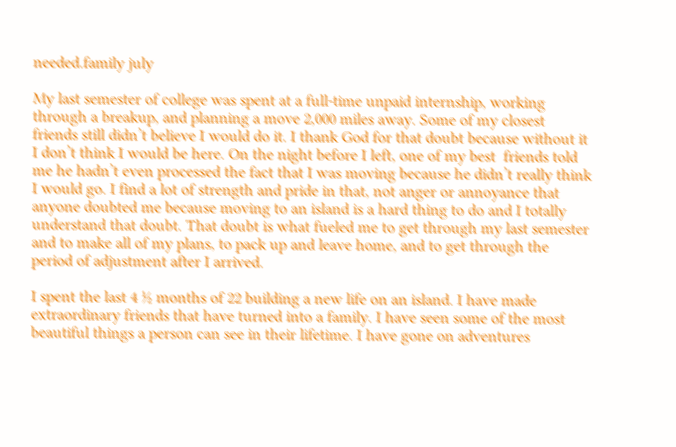needed.family july

My last semester of college was spent at a full-time unpaid internship, working through a breakup, and planning a move 2,000 miles away. Some of my closest friends still didn’t believe I would do it. I thank God for that doubt because without it I don’t think I would be here. On the night before I left, one of my best  friends told me he hadn’t even processed the fact that I was moving because he didn’t really think I would go. I find a lot of strength and pride in that, not anger or annoyance that anyone doubted me because moving to an island is a hard thing to do and I totally understand that doubt. That doubt is what fueled me to get through my last semester and to make all of my plans, to pack up and leave home, and to get through the period of adjustment after I arrived.

I spent the last 4 ½ months of 22 building a new life on an island. I have made extraordinary friends that have turned into a family. I have seen some of the most beautiful things a person can see in their lifetime. I have gone on adventures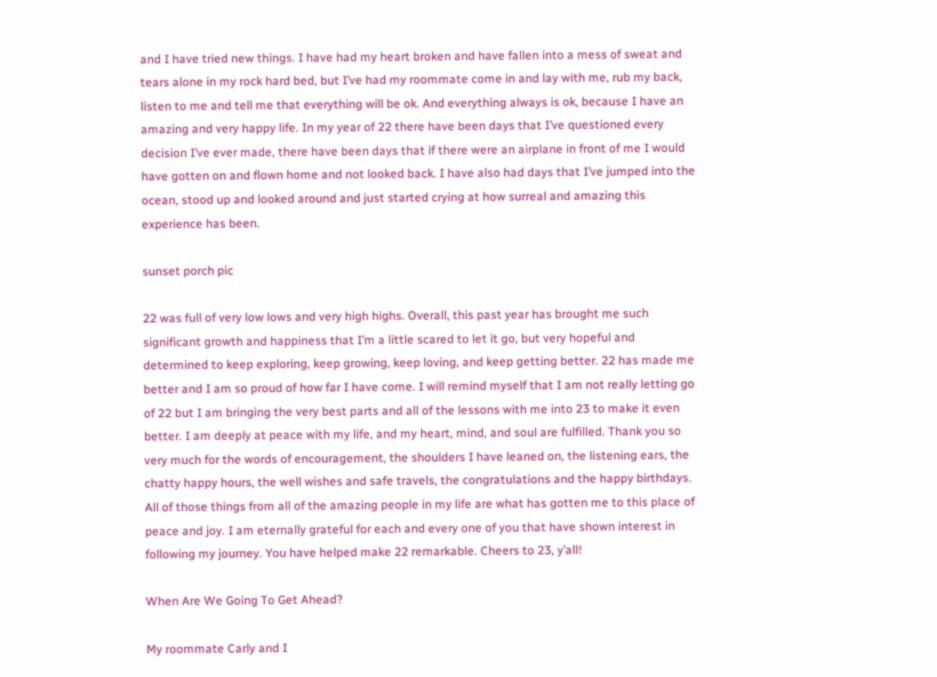and I have tried new things. I have had my heart broken and have fallen into a mess of sweat and tears alone in my rock hard bed, but I’ve had my roommate come in and lay with me, rub my back, listen to me and tell me that everything will be ok. And everything always is ok, because I have an amazing and very happy life. In my year of 22 there have been days that I’ve questioned every decision I’ve ever made, there have been days that if there were an airplane in front of me I would have gotten on and flown home and not looked back. I have also had days that I’ve jumped into the ocean, stood up and looked around and just started crying at how surreal and amazing this experience has been.

sunset porch pic

22 was full of very low lows and very high highs. Overall, this past year has brought me such significant growth and happiness that I’m a little scared to let it go, but very hopeful and determined to keep exploring, keep growing, keep loving, and keep getting better. 22 has made me better and I am so proud of how far I have come. I will remind myself that I am not really letting go of 22 but I am bringing the very best parts and all of the lessons with me into 23 to make it even better. I am deeply at peace with my life, and my heart, mind, and soul are fulfilled. Thank you so very much for the words of encouragement, the shoulders I have leaned on, the listening ears, the chatty happy hours, the well wishes and safe travels, the congratulations and the happy birthdays. All of those things from all of the amazing people in my life are what has gotten me to this place of peace and joy. I am eternally grateful for each and every one of you that have shown interest in following my journey. You have helped make 22 remarkable. Cheers to 23, y’all!

When Are We Going To Get Ahead?

My roommate Carly and I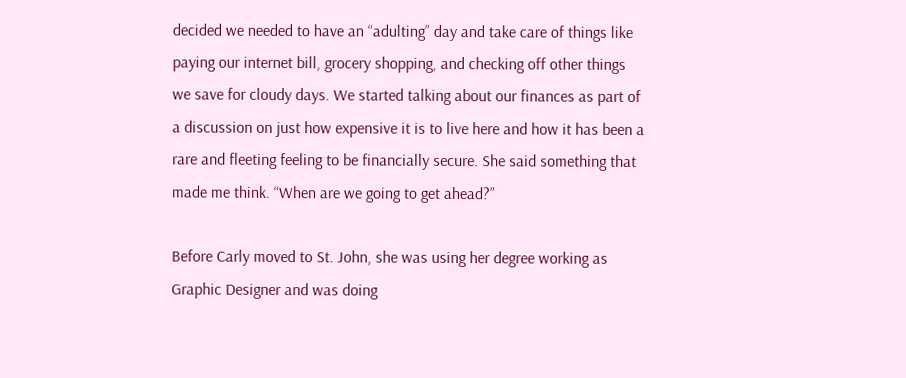decided we needed to have an “adulting” day and take care of things like paying our internet bill, grocery shopping, and checking off other things we save for cloudy days. We started talking about our finances as part of a discussion on just how expensive it is to live here and how it has been a rare and fleeting feeling to be financially secure. She said something that made me think. “When are we going to get ahead?”

Before Carly moved to St. John, she was using her degree working as Graphic Designer and was doing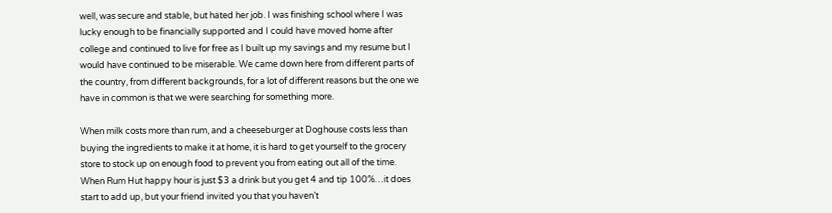well, was secure and stable, but hated her job. I was finishing school where I was lucky enough to be financially supported and I could have moved home after college and continued to live for free as I built up my savings and my resume but I would have continued to be miserable. We came down here from different parts of the country, from different backgrounds, for a lot of different reasons but the one we have in common is that we were searching for something more.

When milk costs more than rum, and a cheeseburger at Doghouse costs less than buying the ingredients to make it at home, it is hard to get yourself to the grocery store to stock up on enough food to prevent you from eating out all of the time. When Rum Hut happy hour is just $3 a drink but you get 4 and tip 100%…it does start to add up, but your friend invited you that you haven’t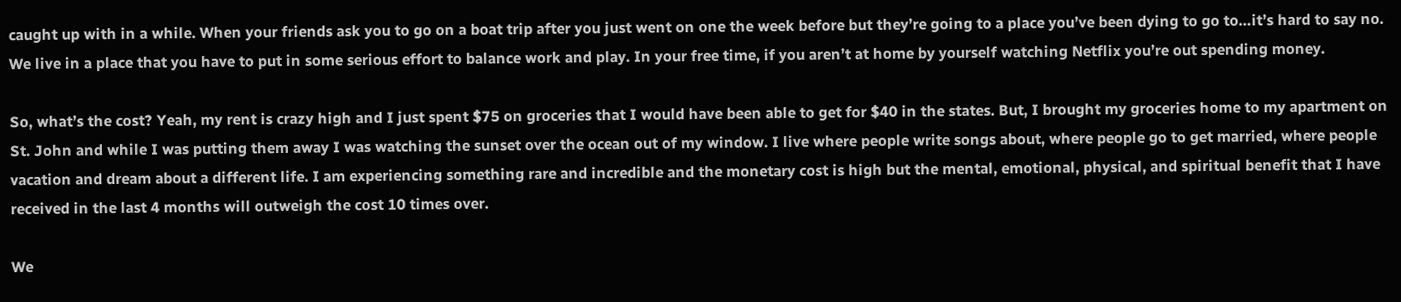caught up with in a while. When your friends ask you to go on a boat trip after you just went on one the week before but they’re going to a place you’ve been dying to go to…it’s hard to say no. We live in a place that you have to put in some serious effort to balance work and play. In your free time, if you aren’t at home by yourself watching Netflix you’re out spending money.

So, what’s the cost? Yeah, my rent is crazy high and I just spent $75 on groceries that I would have been able to get for $40 in the states. But, I brought my groceries home to my apartment on St. John and while I was putting them away I was watching the sunset over the ocean out of my window. I live where people write songs about, where people go to get married, where people vacation and dream about a different life. I am experiencing something rare and incredible and the monetary cost is high but the mental, emotional, physical, and spiritual benefit that I have received in the last 4 months will outweigh the cost 10 times over.

We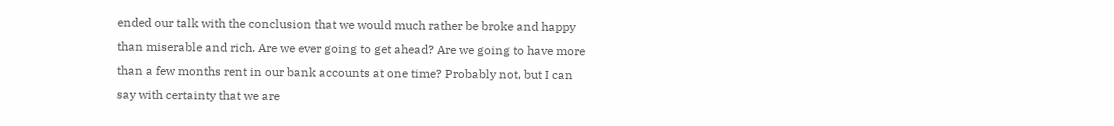ended our talk with the conclusion that we would much rather be broke and happy than miserable and rich. Are we ever going to get ahead? Are we going to have more than a few months rent in our bank accounts at one time? Probably not, but I can say with certainty that we are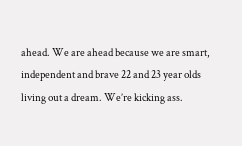ahead. We are ahead because we are smart, independent and brave 22 and 23 year olds living out a dream. We’re kicking ass.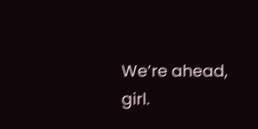We’re ahead, girl.